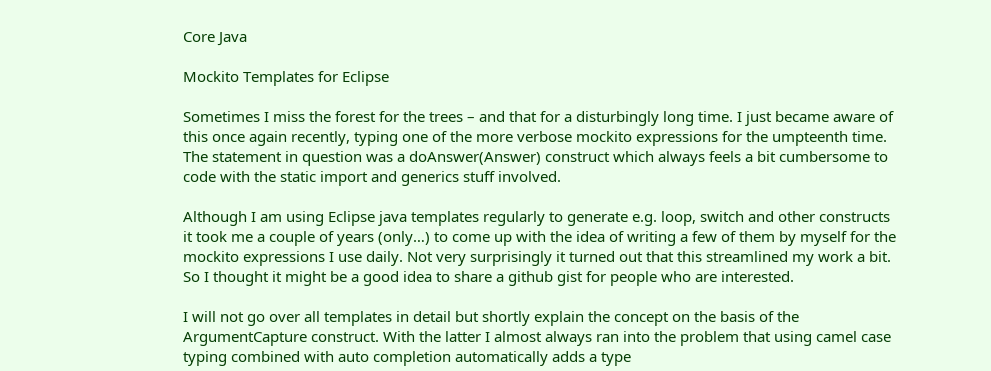Core Java

Mockito Templates for Eclipse

Sometimes I miss the forest for the trees – and that for a disturbingly long time. I just became aware of this once again recently, typing one of the more verbose mockito expressions for the umpteenth time. The statement in question was a doAnswer(Answer) construct which always feels a bit cumbersome to code with the static import and generics stuff involved.

Although I am using Eclipse java templates regularly to generate e.g. loop, switch and other constructs it took me a couple of years (only…) to come up with the idea of writing a few of them by myself for the mockito expressions I use daily. Not very surprisingly it turned out that this streamlined my work a bit. So I thought it might be a good idea to share a github gist for people who are interested.

I will not go over all templates in detail but shortly explain the concept on the basis of the ArgumentCapture construct. With the latter I almost always ran into the problem that using camel case typing combined with auto completion automatically adds a type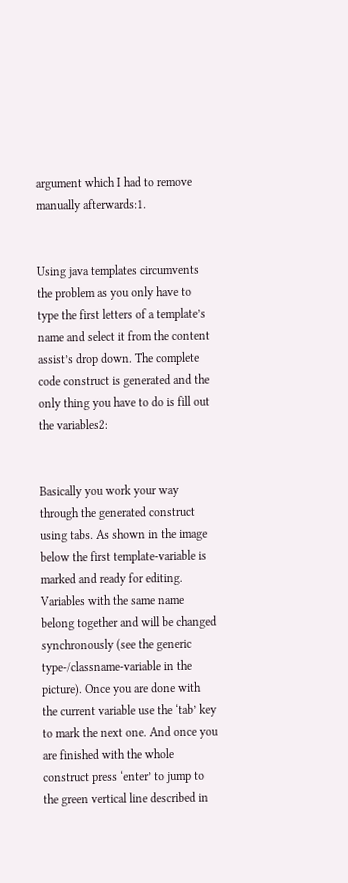argument which I had to remove manually afterwards:1.


Using java templates circumvents the problem as you only have to type the first letters of a template’s name and select it from the content assist’s drop down. The complete code construct is generated and the only thing you have to do is fill out the variables2:


Basically you work your way through the generated construct using tabs. As shown in the image below the first template-variable is marked and ready for editing. Variables with the same name belong together and will be changed synchronously (see the generic type-/classname-variable in the picture). Once you are done with the current variable use the ‘tab’ key to mark the next one. And once you are finished with the whole construct press ‘enter’ to jump to the green vertical line described in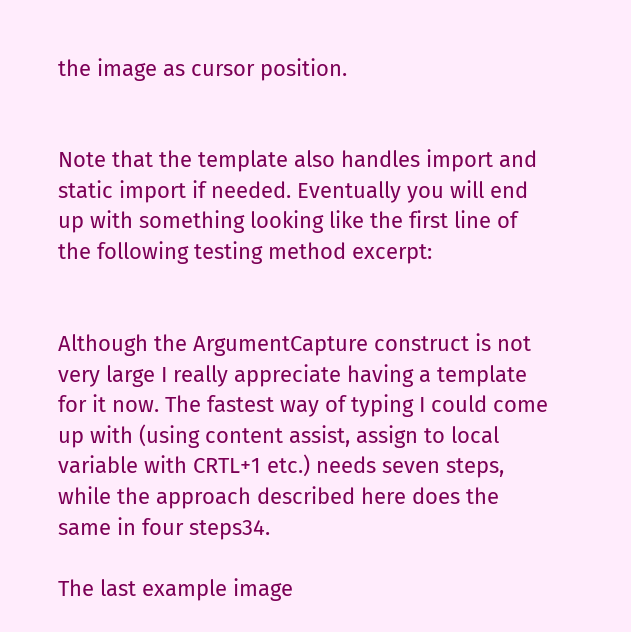the image as cursor position.


Note that the template also handles import and static import if needed. Eventually you will end up with something looking like the first line of the following testing method excerpt:


Although the ArgumentCapture construct is not very large I really appreciate having a template for it now. The fastest way of typing I could come up with (using content assist, assign to local variable with CRTL+1 etc.) needs seven steps, while the approach described here does the same in four steps34.

The last example image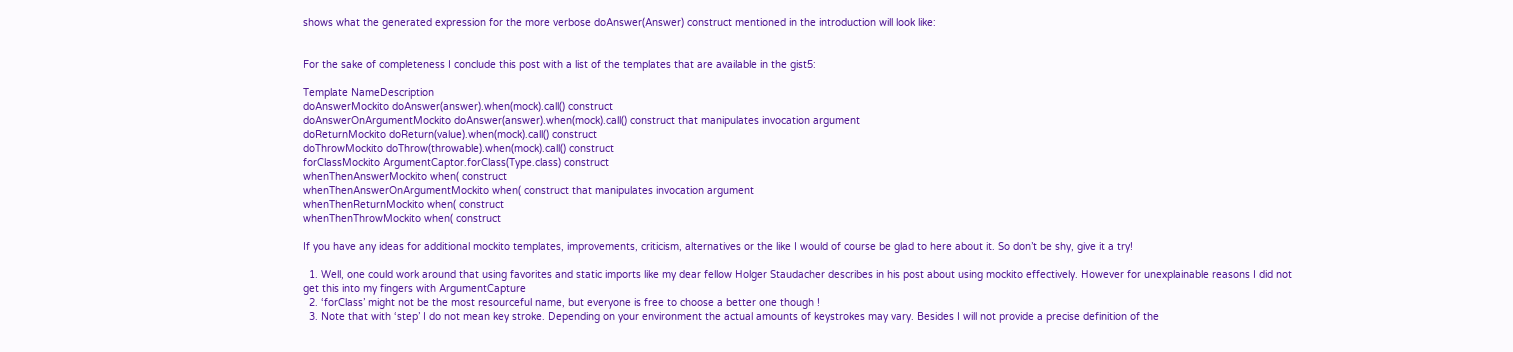shows what the generated expression for the more verbose doAnswer(Answer) construct mentioned in the introduction will look like:


For the sake of completeness I conclude this post with a list of the templates that are available in the gist5:

Template NameDescription
doAnswerMockito doAnswer(answer).when(mock).call() construct
doAnswerOnArgumentMockito doAnswer(answer).when(mock).call() construct that manipulates invocation argument
doReturnMockito doReturn(value).when(mock).call() construct
doThrowMockito doThrow(throwable).when(mock).call() construct
forClassMockito ArgumentCaptor.forClass(Type.class) construct
whenThenAnswerMockito when( construct
whenThenAnswerOnArgumentMockito when( construct that manipulates invocation argument
whenThenReturnMockito when( construct
whenThenThrowMockito when( construct

If you have any ideas for additional mockito templates, improvements, criticism, alternatives or the like I would of course be glad to here about it. So don’t be shy, give it a try!

  1. Well, one could work around that using favorites and static imports like my dear fellow Holger Staudacher describes in his post about using mockito effectively. However for unexplainable reasons I did not get this into my fingers with ArgumentCapture
  2. ‘forClass’ might not be the most resourceful name, but everyone is free to choose a better one though !
  3. Note that with ‘step’ I do not mean key stroke. Depending on your environment the actual amounts of keystrokes may vary. Besides I will not provide a precise definition of the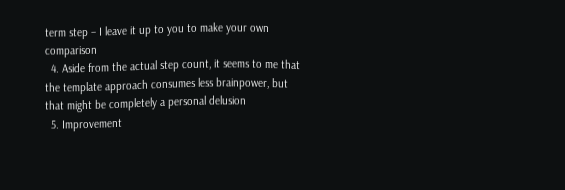term step – I leave it up to you to make your own comparison
  4. Aside from the actual step count, it seems to me that the template approach consumes less brainpower, but that might be completely a personal delusion
  5. Improvement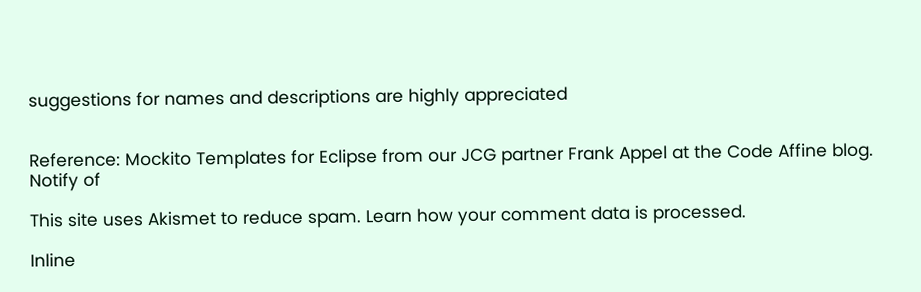suggestions for names and descriptions are highly appreciated


Reference: Mockito Templates for Eclipse from our JCG partner Frank Appel at the Code Affine blog.
Notify of

This site uses Akismet to reduce spam. Learn how your comment data is processed.

Inline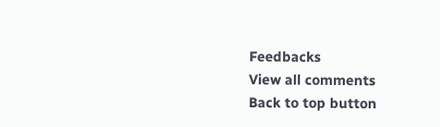Feedbacks
View all comments
Back to top button